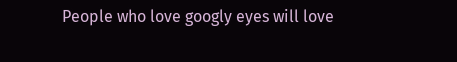People who love googly eyes will love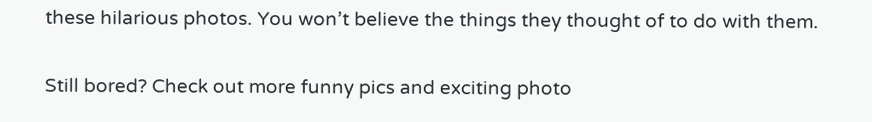these hilarious photos. You won’t believe the things they thought of to do with them.

Still bored? Check out more funny pics and exciting photo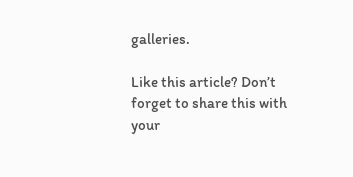galleries.

Like this article? Don’t forget to share this with your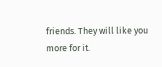friends. They will like you more for it.